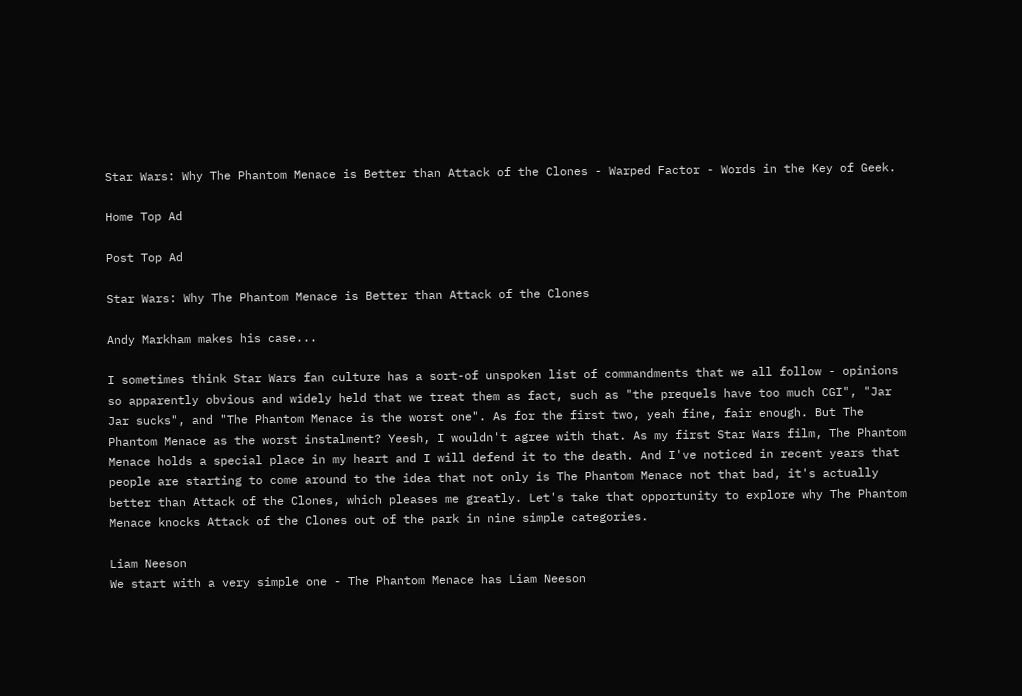Star Wars: Why The Phantom Menace is Better than Attack of the Clones - Warped Factor - Words in the Key of Geek.

Home Top Ad

Post Top Ad

Star Wars: Why The Phantom Menace is Better than Attack of the Clones

Andy Markham makes his case...

I sometimes think Star Wars fan culture has a sort-of unspoken list of commandments that we all follow - opinions so apparently obvious and widely held that we treat them as fact, such as "the prequels have too much CGI", "Jar Jar sucks", and "The Phantom Menace is the worst one". As for the first two, yeah fine, fair enough. But The Phantom Menace as the worst instalment? Yeesh, I wouldn't agree with that. As my first Star Wars film, The Phantom Menace holds a special place in my heart and I will defend it to the death. And I've noticed in recent years that people are starting to come around to the idea that not only is The Phantom Menace not that bad, it's actually better than Attack of the Clones, which pleases me greatly. Let's take that opportunity to explore why The Phantom Menace knocks Attack of the Clones out of the park in nine simple categories.

Liam Neeson
We start with a very simple one - The Phantom Menace has Liam Neeson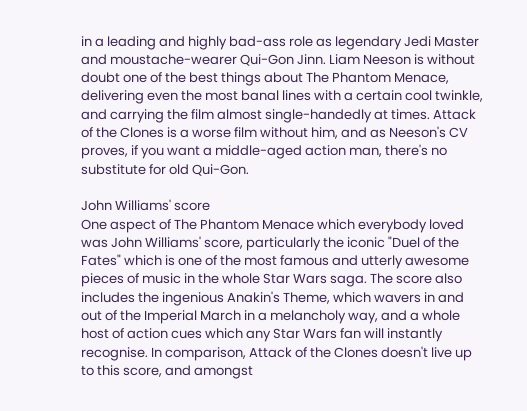in a leading and highly bad-ass role as legendary Jedi Master and moustache-wearer Qui-Gon Jinn. Liam Neeson is without doubt one of the best things about The Phantom Menace, delivering even the most banal lines with a certain cool twinkle, and carrying the film almost single-handedly at times. Attack of the Clones is a worse film without him, and as Neeson's CV proves, if you want a middle-aged action man, there's no substitute for old Qui-Gon.

John Williams' score
One aspect of The Phantom Menace which everybody loved was John Williams' score, particularly the iconic "Duel of the Fates" which is one of the most famous and utterly awesome pieces of music in the whole Star Wars saga. The score also includes the ingenious Anakin's Theme, which wavers in and out of the Imperial March in a melancholy way, and a whole host of action cues which any Star Wars fan will instantly recognise. In comparison, Attack of the Clones doesn't live up to this score, and amongst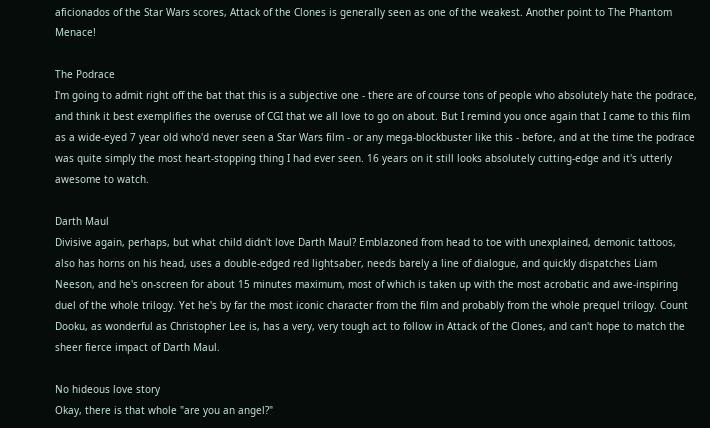aficionados of the Star Wars scores, Attack of the Clones is generally seen as one of the weakest. Another point to The Phantom Menace!

The Podrace
I'm going to admit right off the bat that this is a subjective one - there are of course tons of people who absolutely hate the podrace, and think it best exemplifies the overuse of CGI that we all love to go on about. But I remind you once again that I came to this film as a wide-eyed 7 year old who'd never seen a Star Wars film - or any mega-blockbuster like this - before, and at the time the podrace was quite simply the most heart-stopping thing I had ever seen. 16 years on it still looks absolutely cutting-edge and it's utterly awesome to watch.

Darth Maul
Divisive again, perhaps, but what child didn't love Darth Maul? Emblazoned from head to toe with unexplained, demonic tattoos, also has horns on his head, uses a double-edged red lightsaber, needs barely a line of dialogue, and quickly dispatches Liam Neeson, and he's on-screen for about 15 minutes maximum, most of which is taken up with the most acrobatic and awe-inspiring duel of the whole trilogy. Yet he's by far the most iconic character from the film and probably from the whole prequel trilogy. Count Dooku, as wonderful as Christopher Lee is, has a very, very tough act to follow in Attack of the Clones, and can't hope to match the sheer fierce impact of Darth Maul.

No hideous love story
Okay, there is that whole "are you an angel?"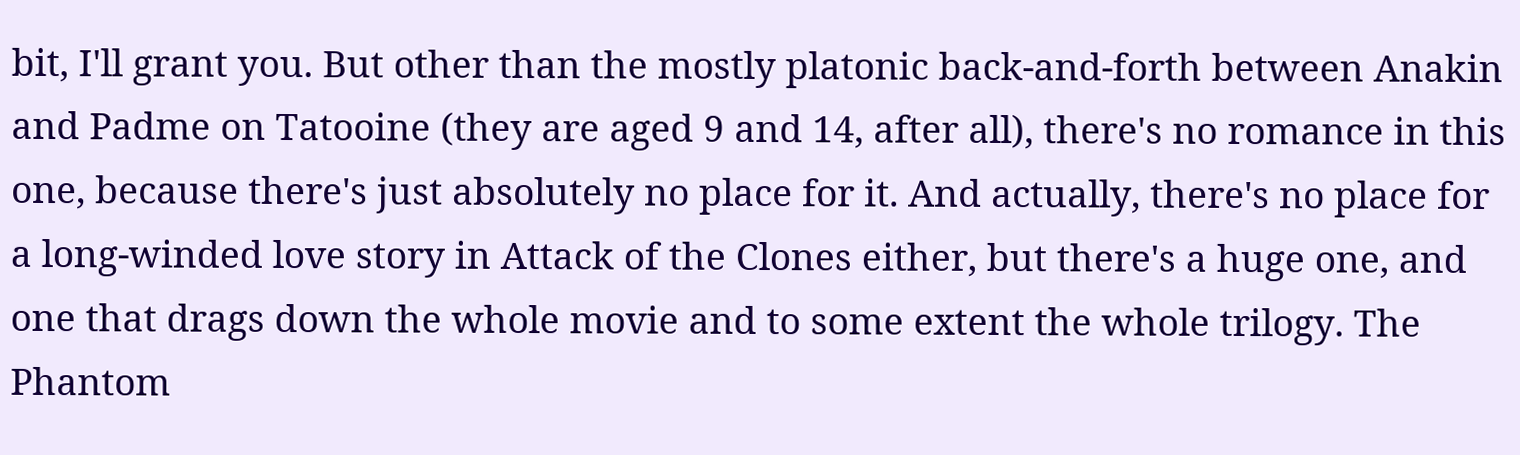bit, I'll grant you. But other than the mostly platonic back-and-forth between Anakin and Padme on Tatooine (they are aged 9 and 14, after all), there's no romance in this one, because there's just absolutely no place for it. And actually, there's no place for a long-winded love story in Attack of the Clones either, but there's a huge one, and one that drags down the whole movie and to some extent the whole trilogy. The Phantom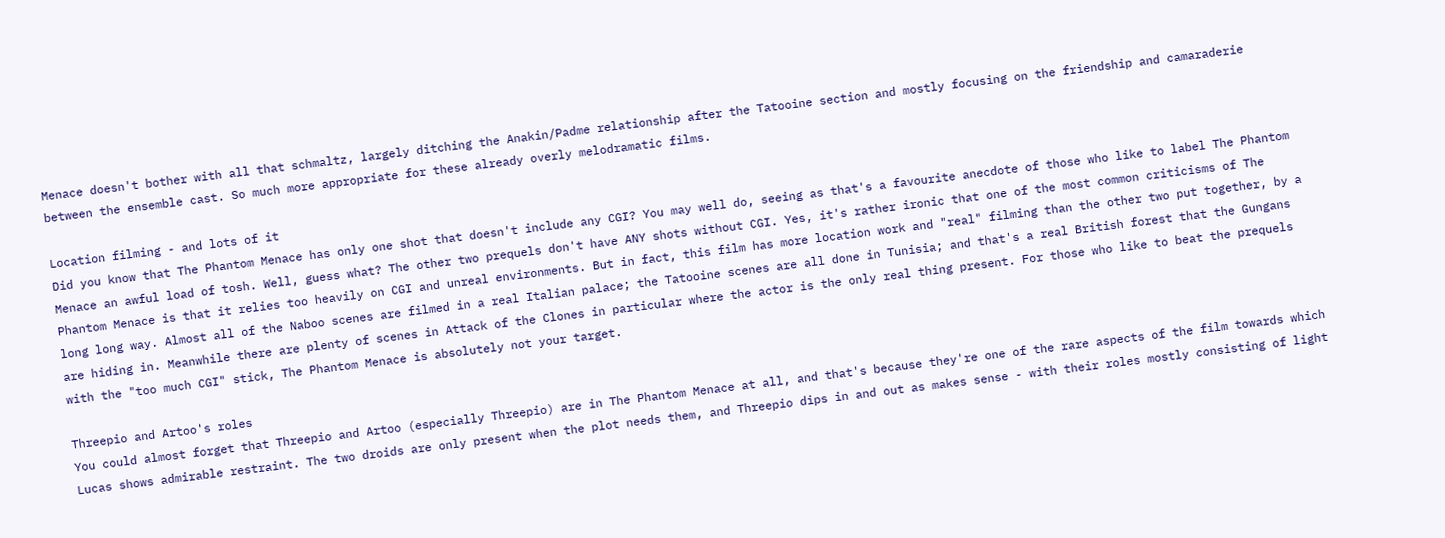Menace doesn't bother with all that schmaltz, largely ditching the Anakin/Padme relationship after the Tatooine section and mostly focusing on the friendship and camaraderie between the ensemble cast. So much more appropriate for these already overly melodramatic films.

Location filming - and lots of it
Did you know that The Phantom Menace has only one shot that doesn't include any CGI? You may well do, seeing as that's a favourite anecdote of those who like to label The Phantom Menace an awful load of tosh. Well, guess what? The other two prequels don't have ANY shots without CGI. Yes, it's rather ironic that one of the most common criticisms of The Phantom Menace is that it relies too heavily on CGI and unreal environments. But in fact, this film has more location work and "real" filming than the other two put together, by a long long way. Almost all of the Naboo scenes are filmed in a real Italian palace; the Tatooine scenes are all done in Tunisia; and that's a real British forest that the Gungans are hiding in. Meanwhile there are plenty of scenes in Attack of the Clones in particular where the actor is the only real thing present. For those who like to beat the prequels with the "too much CGI" stick, The Phantom Menace is absolutely not your target.

Threepio and Artoo's roles
You could almost forget that Threepio and Artoo (especially Threepio) are in The Phantom Menace at all, and that's because they're one of the rare aspects of the film towards which Lucas shows admirable restraint. The two droids are only present when the plot needs them, and Threepio dips in and out as makes sense - with their roles mostly consisting of light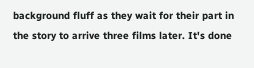background fluff as they wait for their part in the story to arrive three films later. It's done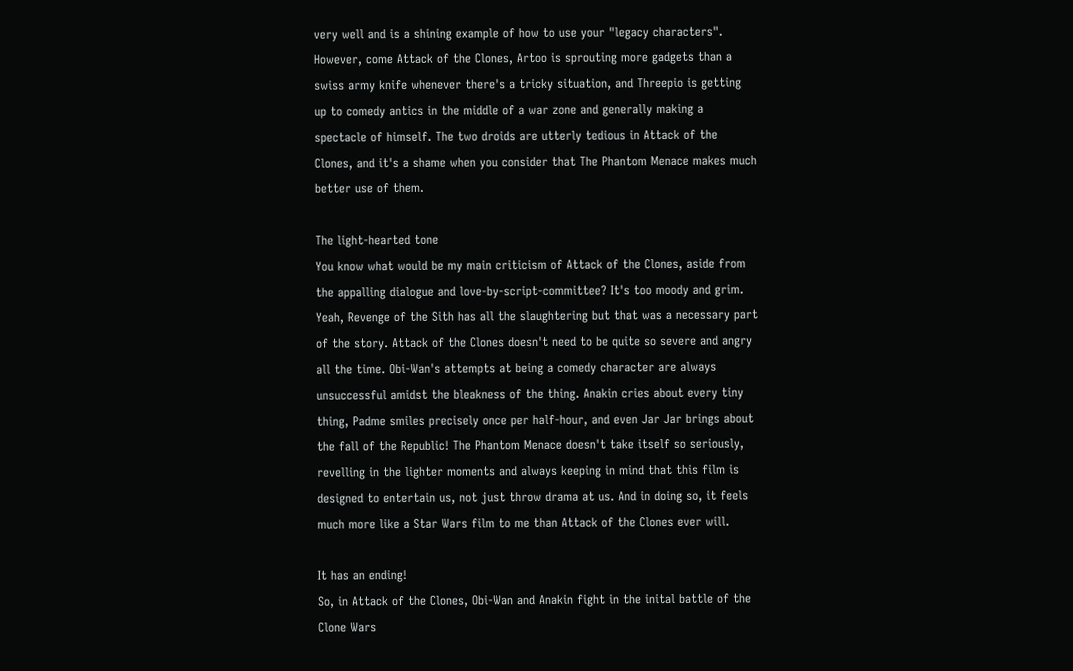very well and is a shining example of how to use your "legacy characters". However, come Attack of the Clones, Artoo is sprouting more gadgets than a swiss army knife whenever there's a tricky situation, and Threepio is getting up to comedy antics in the middle of a war zone and generally making a spectacle of himself. The two droids are utterly tedious in Attack of the Clones, and it's a shame when you consider that The Phantom Menace makes much better use of them.

The light-hearted tone
You know what would be my main criticism of Attack of the Clones, aside from the appalling dialogue and love-by-script-committee? It's too moody and grim. Yeah, Revenge of the Sith has all the slaughtering but that was a necessary part of the story. Attack of the Clones doesn't need to be quite so severe and angry all the time. Obi-Wan's attempts at being a comedy character are always unsuccessful amidst the bleakness of the thing. Anakin cries about every tiny thing, Padme smiles precisely once per half-hour, and even Jar Jar brings about the fall of the Republic! The Phantom Menace doesn't take itself so seriously, revelling in the lighter moments and always keeping in mind that this film is designed to entertain us, not just throw drama at us. And in doing so, it feels much more like a Star Wars film to me than Attack of the Clones ever will.

It has an ending!
So, in Attack of the Clones, Obi-Wan and Anakin fight in the inital battle of the Clone Wars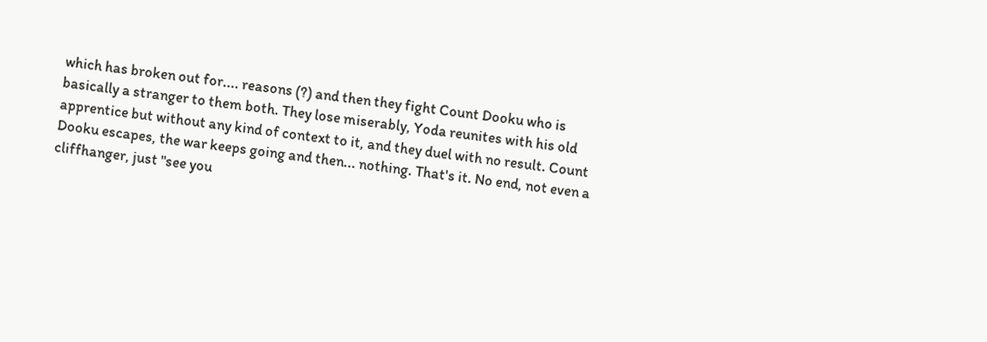which has broken out for.... reasons (?) and then they fight Count Dooku who is basically a stranger to them both. They lose miserably, Yoda reunites with his old apprentice but without any kind of context to it, and they duel with no result. Count Dooku escapes, the war keeps going and then... nothing. That's it. No end, not even a cliffhanger, just "see you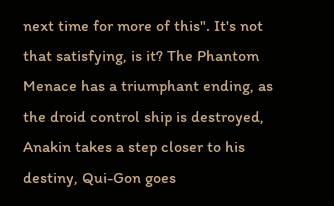next time for more of this". It's not that satisfying, is it? The Phantom Menace has a triumphant ending, as the droid control ship is destroyed, Anakin takes a step closer to his destiny, Qui-Gon goes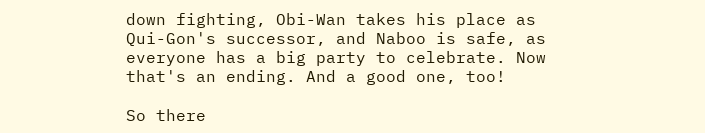down fighting, Obi-Wan takes his place as Qui-Gon's successor, and Naboo is safe, as everyone has a big party to celebrate. Now that's an ending. And a good one, too!

So there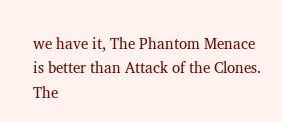we have it, The Phantom Menace is better than Attack of the Clones. The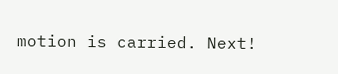motion is carried. Next!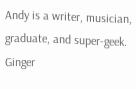Andy is a writer, musician, graduate, and super-geek. Ginger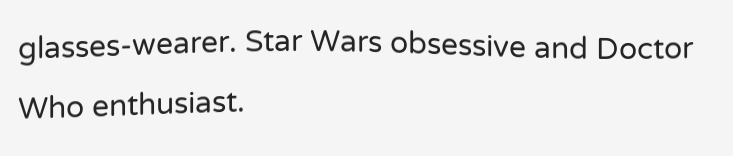glasses-wearer. Star Wars obsessive and Doctor Who enthusiast.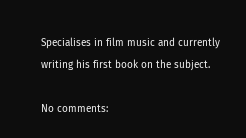Specialises in film music and currently writing his first book on the subject.

No comments: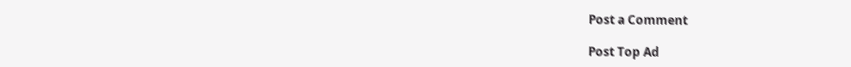Post a Comment

Post Top Ad